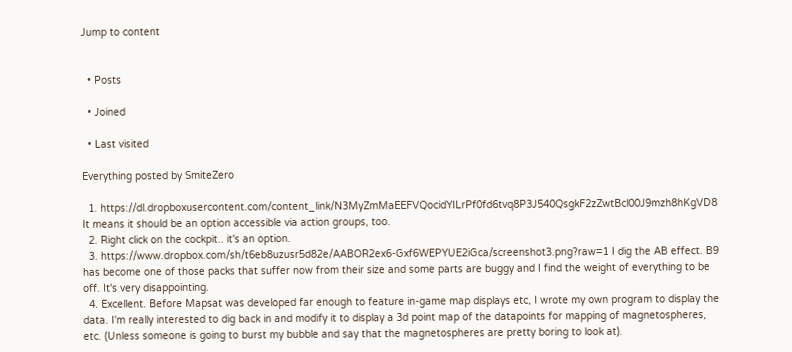Jump to content


  • Posts

  • Joined

  • Last visited

Everything posted by SmiteZero

  1. https://dl.dropboxusercontent.com/content_link/N3MyZmMaEEFVQocidYILrPf0fd6tvq8P3J540QsgkF2zZwtBcl00J9mzh8hKgVD8 It means it should be an option accessible via action groups, too.
  2. Right click on the cockpit.. it's an option.
  3. https://www.dropbox.com/sh/t6eb8uzusr5d82e/AABOR2ex6-Gxf6WEPYUE2iGca/screenshot3.png?raw=1 I dig the AB effect. B9 has become one of those packs that suffer now from their size and some parts are buggy and I find the weight of everything to be off. It's very disappointing.
  4. Excellent. Before Mapsat was developed far enough to feature in-game map displays etc, I wrote my own program to display the data. I'm really interested to dig back in and modify it to display a 3d point map of the datapoints for mapping of magnetospheres, etc. (Unless someone is going to burst my bubble and say that the magnetospheres are pretty boring to look at).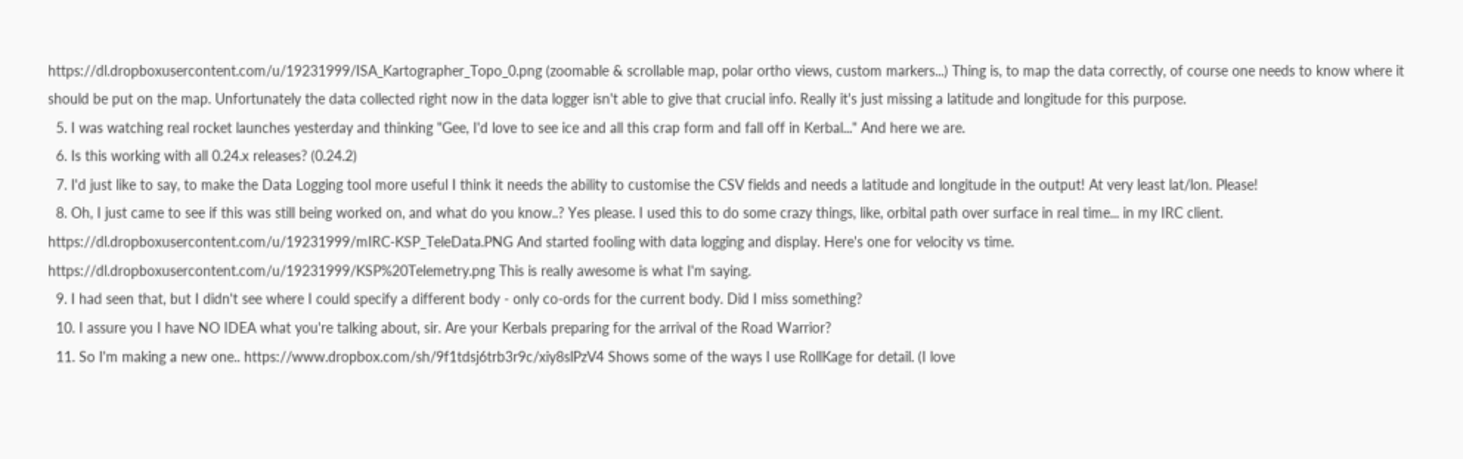https://dl.dropboxusercontent.com/u/19231999/ISA_Kartographer_Topo_0.png (zoomable & scrollable map, polar ortho views, custom markers...) Thing is, to map the data correctly, of course one needs to know where it should be put on the map. Unfortunately the data collected right now in the data logger isn't able to give that crucial info. Really it's just missing a latitude and longitude for this purpose.
  5. I was watching real rocket launches yesterday and thinking "Gee, I'd love to see ice and all this crap form and fall off in Kerbal..." And here we are.
  6. Is this working with all 0.24.x releases? (0.24.2)
  7. I'd just like to say, to make the Data Logging tool more useful I think it needs the ability to customise the CSV fields and needs a latitude and longitude in the output! At very least lat/lon. Please!
  8. Oh, I just came to see if this was still being worked on, and what do you know..? Yes please. I used this to do some crazy things, like, orbital path over surface in real time... in my IRC client. https://dl.dropboxusercontent.com/u/19231999/mIRC-KSP_TeleData.PNG And started fooling with data logging and display. Here's one for velocity vs time. https://dl.dropboxusercontent.com/u/19231999/KSP%20Telemetry.png This is really awesome is what I'm saying.
  9. I had seen that, but I didn't see where I could specify a different body - only co-ords for the current body. Did I miss something?
  10. I assure you I have NO IDEA what you're talking about, sir. Are your Kerbals preparing for the arrival of the Road Warrior?
  11. So I'm making a new one.. https://www.dropbox.com/sh/9f1tdsj6trb3r9c/xiy8slPzV4 Shows some of the ways I use RollKage for detail. (I love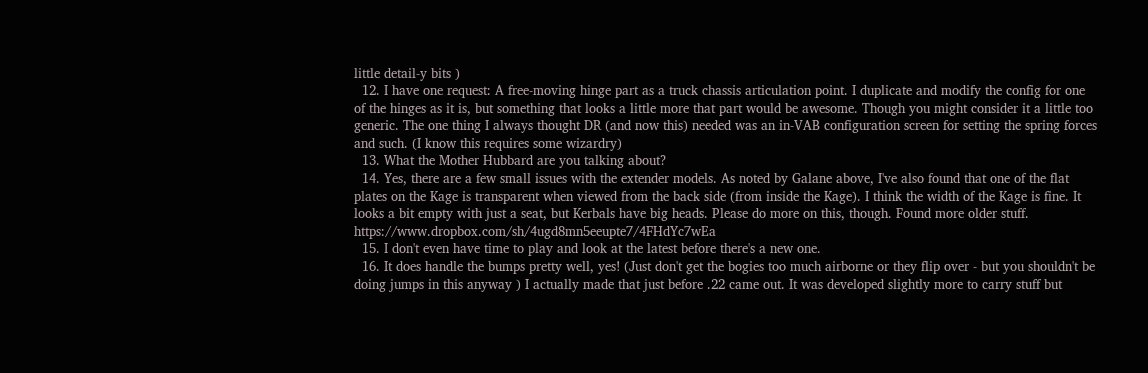little detail-y bits )
  12. I have one request: A free-moving hinge part as a truck chassis articulation point. I duplicate and modify the config for one of the hinges as it is, but something that looks a little more that part would be awesome. Though you might consider it a little too generic. The one thing I always thought DR (and now this) needed was an in-VAB configuration screen for setting the spring forces and such. (I know this requires some wizardry)
  13. What the Mother Hubbard are you talking about?
  14. Yes, there are a few small issues with the extender models. As noted by Galane above, I've also found that one of the flat plates on the Kage is transparent when viewed from the back side (from inside the Kage). I think the width of the Kage is fine. It looks a bit empty with just a seat, but Kerbals have big heads. Please do more on this, though. Found more older stuff. https://www.dropbox.com/sh/4ugd8mn5eeupte7/4FHdYc7wEa
  15. I don't even have time to play and look at the latest before there's a new one.
  16. It does handle the bumps pretty well, yes! (Just don't get the bogies too much airborne or they flip over - but you shouldn't be doing jumps in this anyway ) I actually made that just before .22 came out. It was developed slightly more to carry stuff but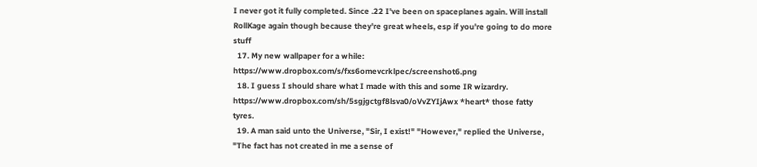I never got it fully completed. Since .22 I've been on spaceplanes again. Will install RollKage again though because they're great wheels, esp if you're going to do more stuff
  17. My new wallpaper for a while: https://www.dropbox.com/s/fxs6omevcrklpec/screenshot6.png
  18. I guess I should share what I made with this and some IR wizardry. https://www.dropbox.com/sh/5sgjgctgf8lsva0/oVvZYIjAwx *heart* those fatty tyres.
  19. A man said unto the Universe, "Sir, I exist!" "However," replied the Universe, "The fact has not created in me a sense of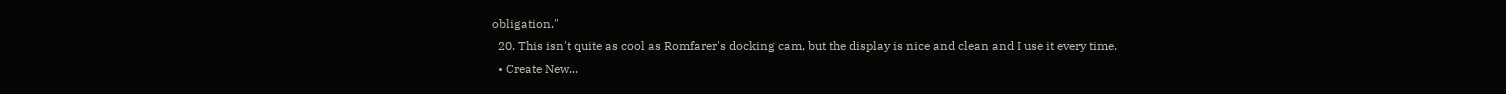obligation."
  20. This isn't quite as cool as Romfarer's docking cam, but the display is nice and clean and I use it every time.
  • Create New...